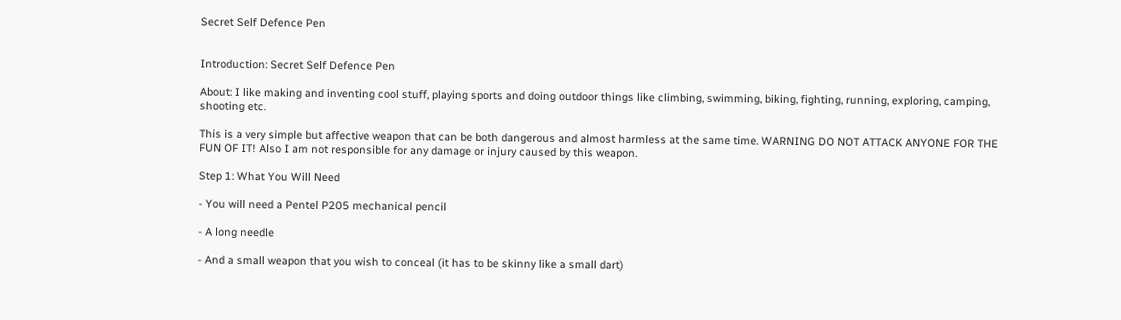Secret Self Defence Pen


Introduction: Secret Self Defence Pen

About: I like making and inventing cool stuff, playing sports and doing outdoor things like climbing, swimming, biking, fighting, running, exploring, camping, shooting etc.

This is a very simple but affective weapon that can be both dangerous and almost harmless at the same time. WARNING DO NOT ATTACK ANYONE FOR THE FUN OF IT! Also I am not responsible for any damage or injury caused by this weapon.

Step 1: What You Will Need

- You will need a Pentel P205 mechanical pencil

- A long needle

- And a small weapon that you wish to conceal (it has to be skinny like a small dart)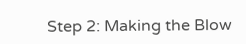Step 2: Making the Blow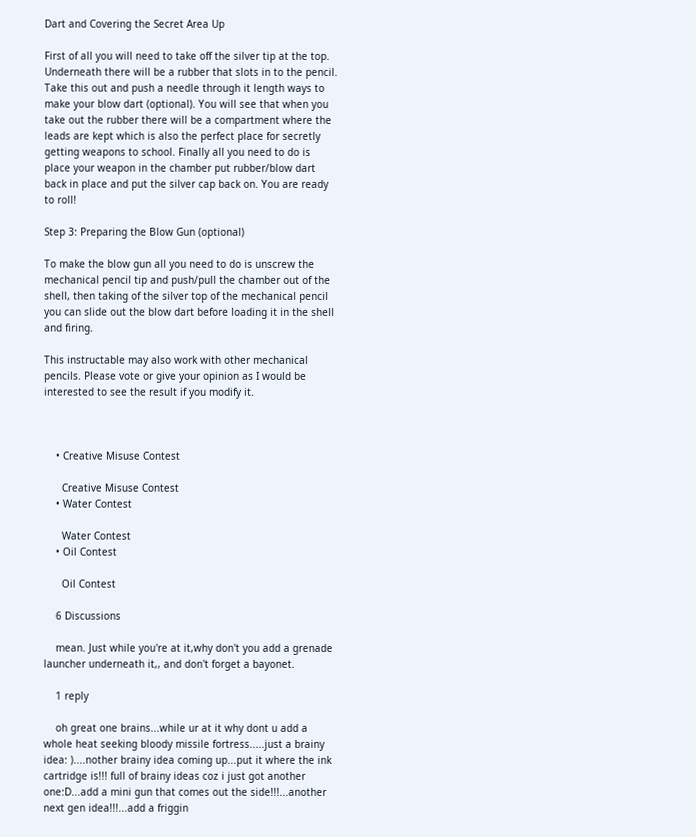Dart and Covering the Secret Area Up

First of all you will need to take off the silver tip at the top. Underneath there will be a rubber that slots in to the pencil. Take this out and push a needle through it length ways to make your blow dart (optional). You will see that when you take out the rubber there will be a compartment where the leads are kept which is also the perfect place for secretly getting weapons to school. Finally all you need to do is place your weapon in the chamber put rubber/blow dart back in place and put the silver cap back on. You are ready to roll!

Step 3: Preparing the Blow Gun (optional)

To make the blow gun all you need to do is unscrew the mechanical pencil tip and push/pull the chamber out of the shell, then taking of the silver top of the mechanical pencil you can slide out the blow dart before loading it in the shell and firing.

This instructable may also work with other mechanical pencils. Please vote or give your opinion as I would be interested to see the result if you modify it.



    • Creative Misuse Contest

      Creative Misuse Contest
    • Water Contest

      Water Contest
    • Oil Contest

      Oil Contest

    6 Discussions

    mean. Just while you're at it,why don't you add a grenade launcher underneath it,, and don't forget a bayonet.

    1 reply

    oh great one brains...while ur at it why dont u add a whole heat seeking bloody missile fortress.....just a brainy idea: )....nother brainy idea coming up...put it where the ink cartridge is!!! full of brainy ideas coz i just got another one:D...add a mini gun that comes out the side!!!...another next gen idea!!!...add a friggin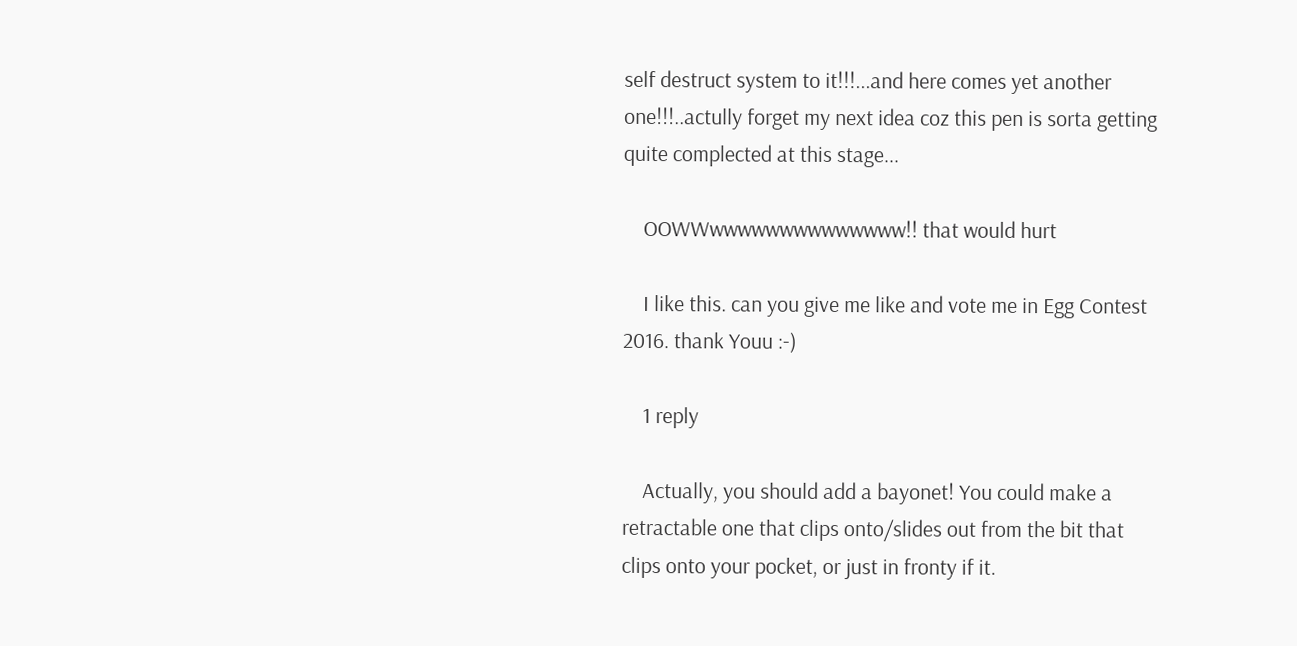self destruct system to it!!!...and here comes yet another one!!!..actully forget my next idea coz this pen is sorta getting quite complected at this stage...

    OOWWwwwwwwwwwwwwww!! that would hurt

    I like this. can you give me like and vote me in Egg Contest 2016. thank Youu :-)

    1 reply

    Actually, you should add a bayonet! You could make a retractable one that clips onto/slides out from the bit that clips onto your pocket, or just in fronty if it.